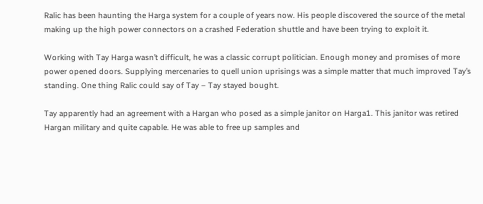Ralic has been haunting the Harga system for a couple of years now. His people discovered the source of the metal making up the high power connectors on a crashed Federation shuttle and have been trying to exploit it.

Working with Tay Harga wasn’t difficult, he was a classic corrupt politician. Enough money and promises of more power opened doors. Supplying mercenaries to quell union uprisings was a simple matter that much improved Tay’s standing. One thing Ralic could say of Tay – Tay stayed bought.

Tay apparently had an agreement with a Hargan who posed as a simple janitor on Harga1. This janitor was retired Hargan military and quite capable. He was able to free up samples and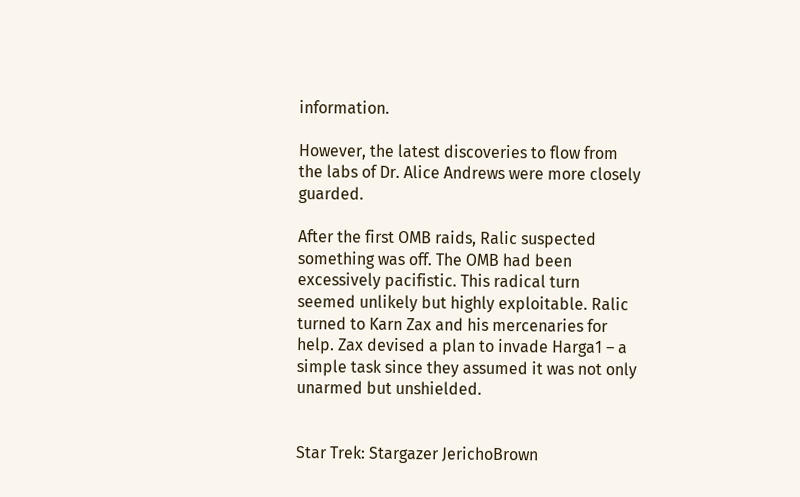information.

However, the latest discoveries to flow from the labs of Dr. Alice Andrews were more closely guarded.

After the first OMB raids, Ralic suspected something was off. The OMB had been excessively pacifistic. This radical turn seemed unlikely but highly exploitable. Ralic turned to Karn Zax and his mercenaries for help. Zax devised a plan to invade Harga1 – a simple task since they assumed it was not only unarmed but unshielded.


Star Trek: Stargazer JerichoBrown